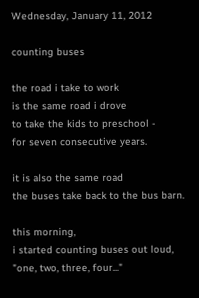Wednesday, January 11, 2012

counting buses

the road i take to work
is the same road i drove
to take the kids to preschool -
for seven consecutive years.

it is also the same road
the buses take back to the bus barn.

this morning,
i started counting buses out loud,
"one, two, three, four..."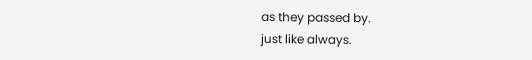as they passed by.
just like always.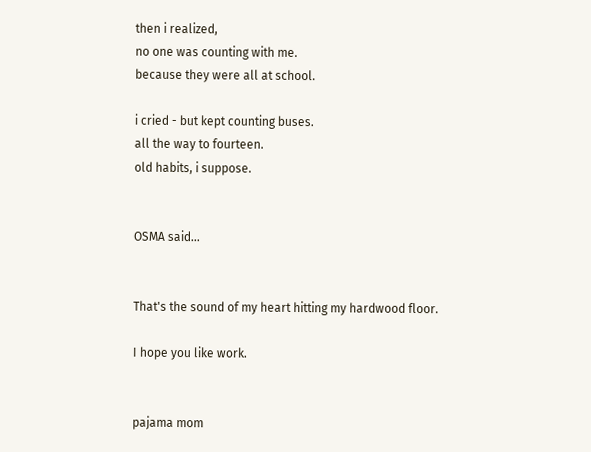then i realized,
no one was counting with me.
because they were all at school.

i cried - but kept counting buses.
all the way to fourteen.
old habits, i suppose.


OSMA said...


That's the sound of my heart hitting my hardwood floor.

I hope you like work.


pajama mom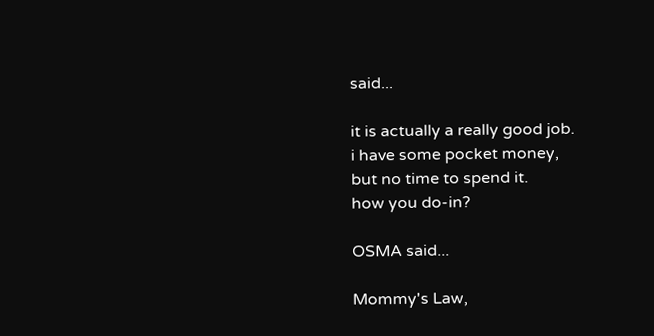said...

it is actually a really good job.
i have some pocket money,
but no time to spend it.
how you do-in?

OSMA said...

Mommy's Law,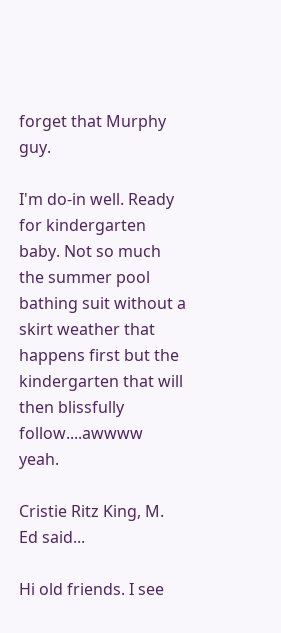forget that Murphy guy.

I'm do-in well. Ready for kindergarten baby. Not so much the summer pool bathing suit without a skirt weather that happens first but the kindergarten that will then blissfully follow....awwww yeah.

Cristie Ritz King, M. Ed said...

Hi old friends. I see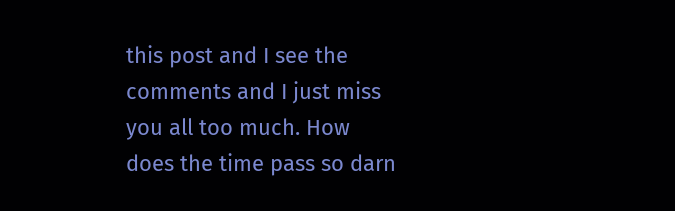this post and I see the comments and I just miss you all too much. How does the time pass so darn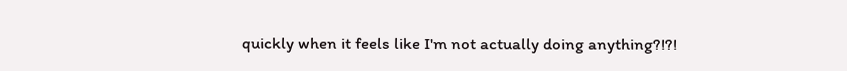quickly when it feels like I'm not actually doing anything?!?!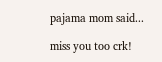pajama mom said...

miss you too crk!